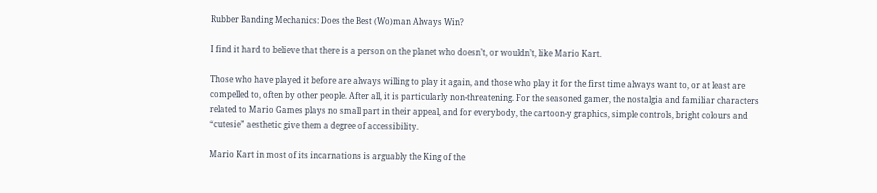Rubber Banding Mechanics: Does the Best (Wo)man Always Win?

I find it hard to believe that there is a person on the planet who doesn’t, or wouldn’t, like Mario Kart.

Those who have played it before are always willing to play it again, and those who play it for the first time always want to, or at least are compelled to, often by other people. After all, it is particularly non-threatening. For the seasoned gamer, the nostalgia and familiar characters related to Mario Games plays no small part in their appeal, and for everybody, the cartoon-y graphics, simple controls, bright colours and “cutesie” aesthetic give them a degree of accessibility.

Mario Kart in most of its incarnations is arguably the King of the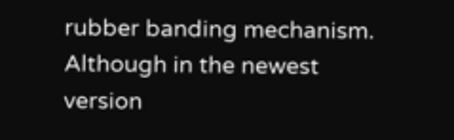rubber banding mechanism.  Although in the newest version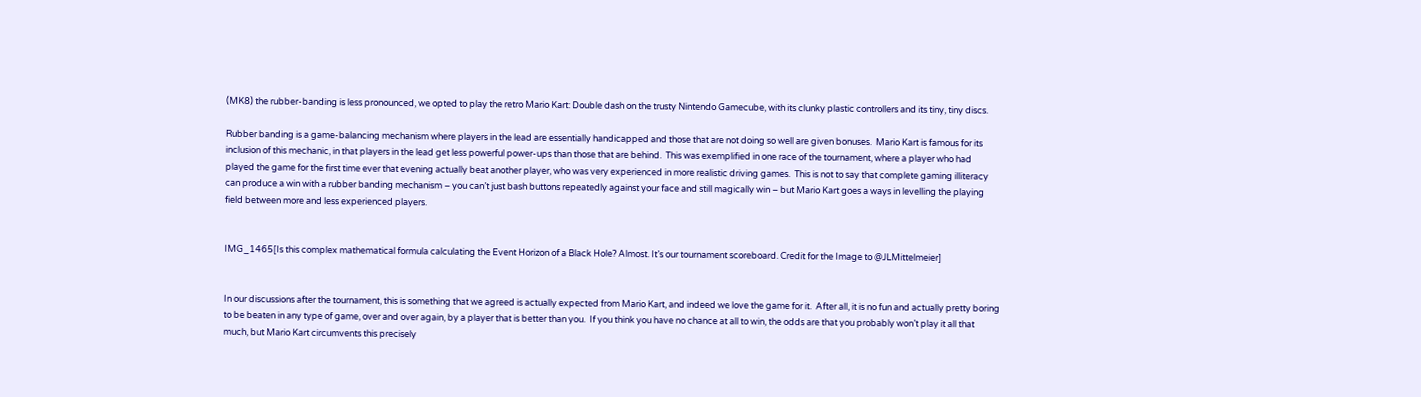(MK8) the rubber-banding is less pronounced, we opted to play the retro Mario Kart: Double dash on the trusty Nintendo Gamecube, with its clunky plastic controllers and its tiny, tiny discs.

Rubber banding is a game-balancing mechanism where players in the lead are essentially handicapped and those that are not doing so well are given bonuses.  Mario Kart is famous for its inclusion of this mechanic, in that players in the lead get less powerful power-ups than those that are behind.  This was exemplified in one race of the tournament, where a player who had played the game for the first time ever that evening actually beat another player, who was very experienced in more realistic driving games.  This is not to say that complete gaming illiteracy can produce a win with a rubber banding mechanism – you can’t just bash buttons repeatedly against your face and still magically win – but Mario Kart goes a ways in levelling the playing field between more and less experienced players.


IMG_1465[Is this complex mathematical formula calculating the Event Horizon of a Black Hole? Almost. It’s our tournament scoreboard. Credit for the Image to @JLMittelmeier]


In our discussions after the tournament, this is something that we agreed is actually expected from Mario Kart, and indeed we love the game for it.  After all, it is no fun and actually pretty boring to be beaten in any type of game, over and over again, by a player that is better than you.  If you think you have no chance at all to win, the odds are that you probably won’t play it all that much, but Mario Kart circumvents this precisely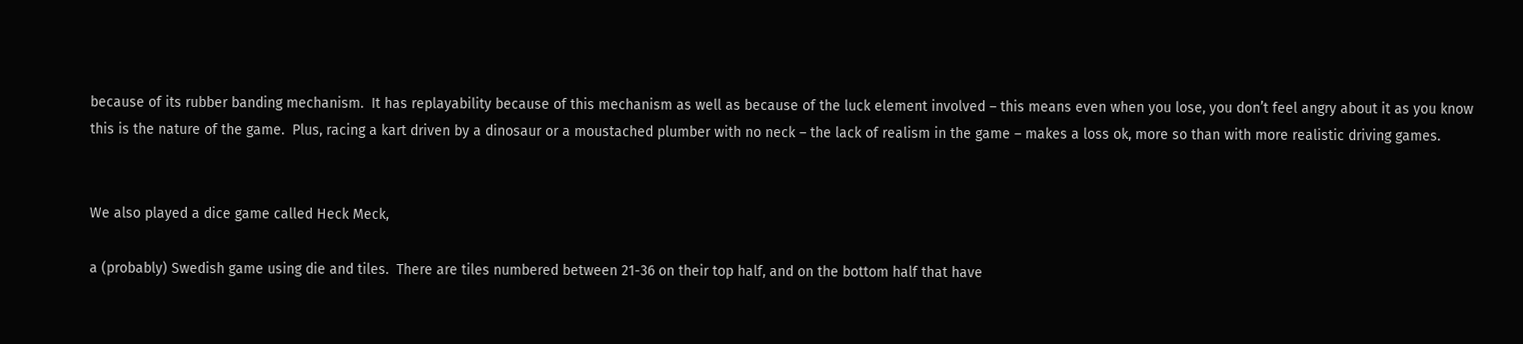because of its rubber banding mechanism.  It has replayability because of this mechanism as well as because of the luck element involved – this means even when you lose, you don’t feel angry about it as you know this is the nature of the game.  Plus, racing a kart driven by a dinosaur or a moustached plumber with no neck – the lack of realism in the game – makes a loss ok, more so than with more realistic driving games.


We also played a dice game called Heck Meck,

a (probably) Swedish game using die and tiles.  There are tiles numbered between 21-36 on their top half, and on the bottom half that have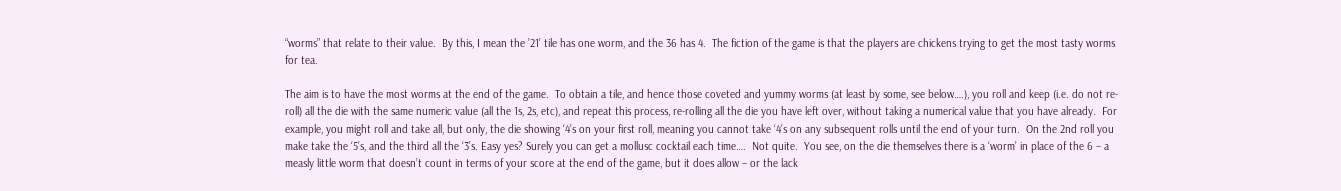“worms” that relate to their value.  By this, I mean the ’21’ tile has one worm, and the 36 has 4.  The fiction of the game is that the players are chickens trying to get the most tasty worms for tea.

The aim is to have the most worms at the end of the game.  To obtain a tile, and hence those coveted and yummy worms (at least by some, see below….), you roll and keep (i.e. do not re-roll) all the die with the same numeric value (all the 1s, 2s, etc), and repeat this process, re-rolling all the die you have left over, without taking a numerical value that you have already.  For example, you might roll and take all, but only, the die showing ‘4’s on your first roll, meaning you cannot take ‘4’s on any subsequent rolls until the end of your turn.  On the 2nd roll you make take the ‘5’s, and the third all the ‘3’s. Easy yes? Surely you can get a mollusc cocktail each time….  Not quite.  You see, on the die themselves there is a ‘worm’ in place of the 6 – a measly little worm that doesn’t count in terms of your score at the end of the game, but it does allow – or the lack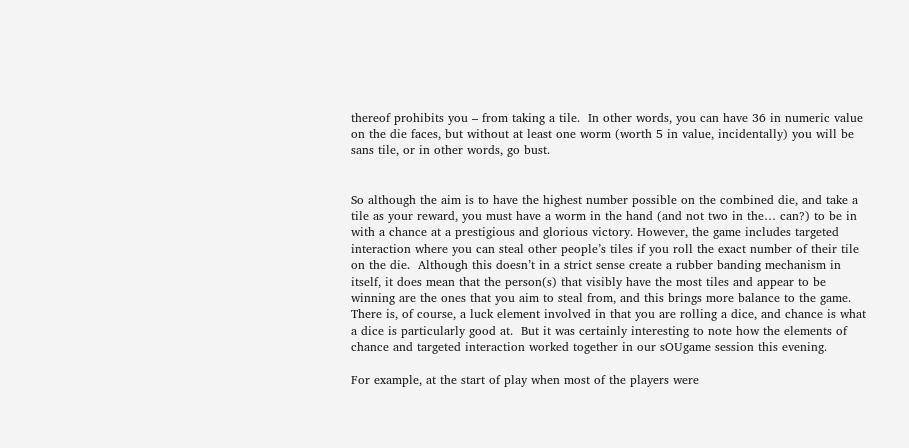thereof prohibits you – from taking a tile.  In other words, you can have 36 in numeric value on the die faces, but without at least one worm (worth 5 in value, incidentally) you will be sans tile, or in other words, go bust.


So although the aim is to have the highest number possible on the combined die, and take a tile as your reward, you must have a worm in the hand (and not two in the… can?) to be in with a chance at a prestigious and glorious victory. However, the game includes targeted interaction where you can steal other people’s tiles if you roll the exact number of their tile on the die.  Although this doesn’t in a strict sense create a rubber banding mechanism in itself, it does mean that the person(s) that visibly have the most tiles and appear to be winning are the ones that you aim to steal from, and this brings more balance to the game.  There is, of course, a luck element involved in that you are rolling a dice, and chance is what a dice is particularly good at.  But it was certainly interesting to note how the elements of chance and targeted interaction worked together in our sOUgame session this evening.

For example, at the start of play when most of the players were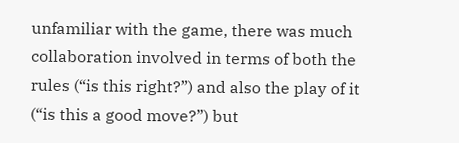unfamiliar with the game, there was much collaboration involved in terms of both the rules (“is this right?”) and also the play of it (“is this a good move?”) but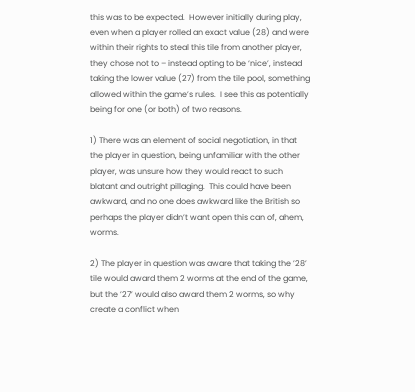this was to be expected.  However initially during play, even when a player rolled an exact value (28) and were within their rights to steal this tile from another player, they chose not to – instead opting to be ‘nice’, instead taking the lower value (27) from the tile pool, something allowed within the game’s rules.  I see this as potentially being for one (or both) of two reasons.

1) There was an element of social negotiation, in that the player in question, being unfamiliar with the other player, was unsure how they would react to such blatant and outright pillaging.  This could have been awkward, and no one does awkward like the British so perhaps the player didn’t want open this can of, ahem, worms.

2) The player in question was aware that taking the ’28’ tile would award them 2 worms at the end of the game, but the ’27’ would also award them 2 worms, so why create a conflict when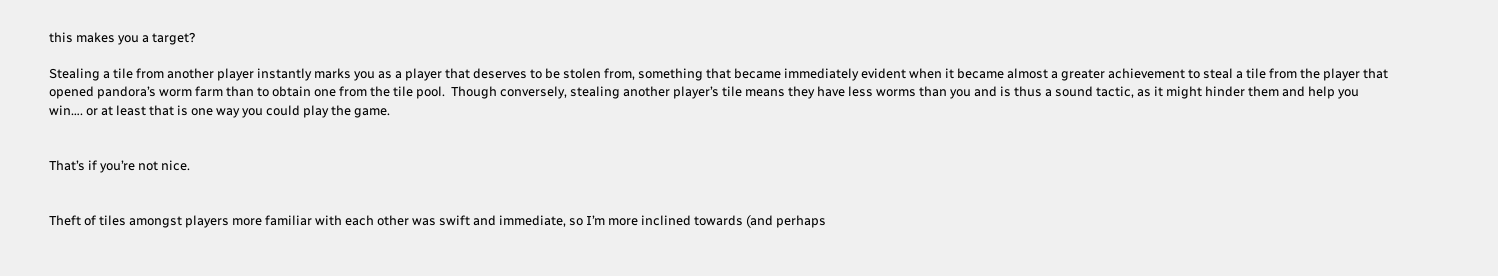this makes you a target?

Stealing a tile from another player instantly marks you as a player that deserves to be stolen from, something that became immediately evident when it became almost a greater achievement to steal a tile from the player that opened pandora’s worm farm than to obtain one from the tile pool.  Though conversely, stealing another player’s tile means they have less worms than you and is thus a sound tactic, as it might hinder them and help you win…. or at least that is one way you could play the game.


That’s if you’re not nice.


Theft of tiles amongst players more familiar with each other was swift and immediate, so I’m more inclined towards (and perhaps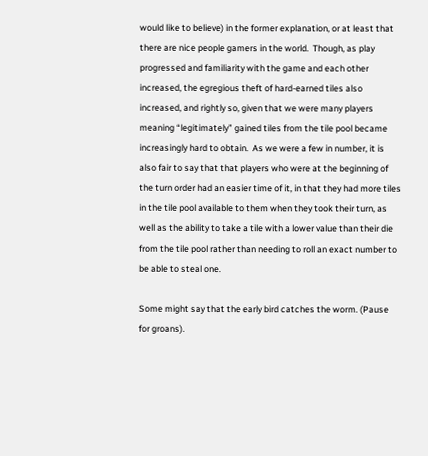would like to believe) in the former explanation, or at least that there are nice people gamers in the world.  Though, as play progressed and familiarity with the game and each other increased, the egregious theft of hard-earned tiles also increased, and rightly so, given that we were many players meaning “legitimately” gained tiles from the tile pool became increasingly hard to obtain.  As we were a few in number, it is also fair to say that that players who were at the beginning of the turn order had an easier time of it, in that they had more tiles in the tile pool available to them when they took their turn, as well as the ability to take a tile with a lower value than their die from the tile pool rather than needing to roll an exact number to be able to steal one.

Some might say that the early bird catches the worm. (Pause for groans).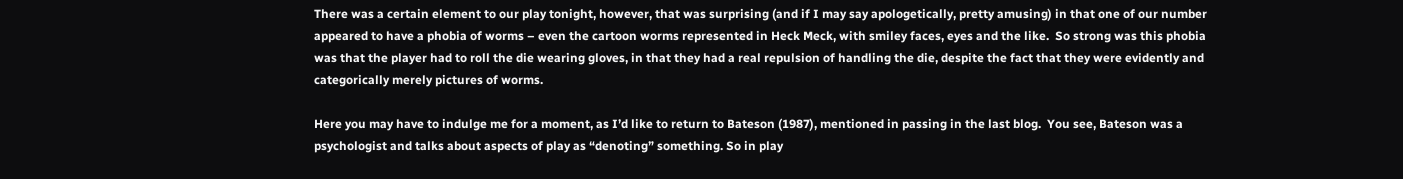There was a certain element to our play tonight, however, that was surprising (and if I may say apologetically, pretty amusing) in that one of our number appeared to have a phobia of worms – even the cartoon worms represented in Heck Meck, with smiley faces, eyes and the like.  So strong was this phobia was that the player had to roll the die wearing gloves, in that they had a real repulsion of handling the die, despite the fact that they were evidently and categorically merely pictures of worms.

Here you may have to indulge me for a moment, as I’d like to return to Bateson (1987), mentioned in passing in the last blog.  You see, Bateson was a psychologist and talks about aspects of play as “denoting” something. So in play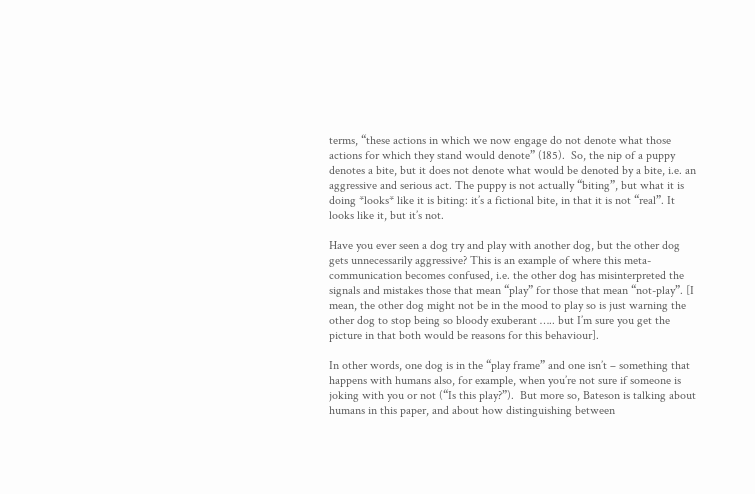terms, “these actions in which we now engage do not denote what those actions for which they stand would denote” (185).  So, the nip of a puppy denotes a bite, but it does not denote what would be denoted by a bite, i.e. an aggressive and serious act. The puppy is not actually “biting”, but what it is doing *looks* like it is biting: it’s a fictional bite, in that it is not “real”. It looks like it, but it’s not.

Have you ever seen a dog try and play with another dog, but the other dog gets unnecessarily aggressive? This is an example of where this meta-communication becomes confused, i.e. the other dog has misinterpreted the signals and mistakes those that mean “play” for those that mean “not-play”. [I mean, the other dog might not be in the mood to play so is just warning the other dog to stop being so bloody exuberant ….. but I’m sure you get the picture in that both would be reasons for this behaviour].

In other words, one dog is in the “play frame” and one isn’t – something that happens with humans also, for example, when you’re not sure if someone is joking with you or not (“Is this play?”).  But more so, Bateson is talking about humans in this paper, and about how distinguishing between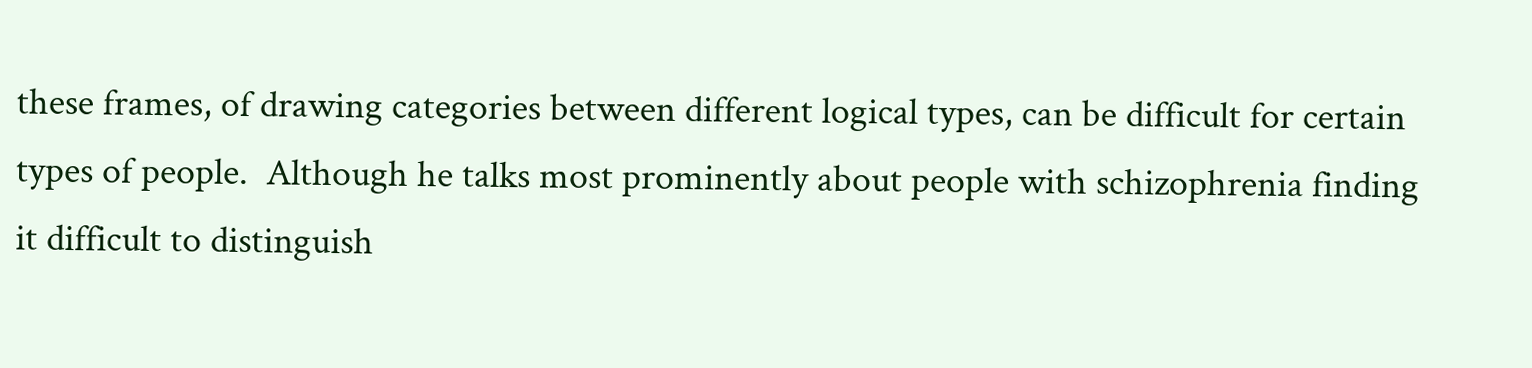these frames, of drawing categories between different logical types, can be difficult for certain types of people.  Although he talks most prominently about people with schizophrenia finding it difficult to distinguish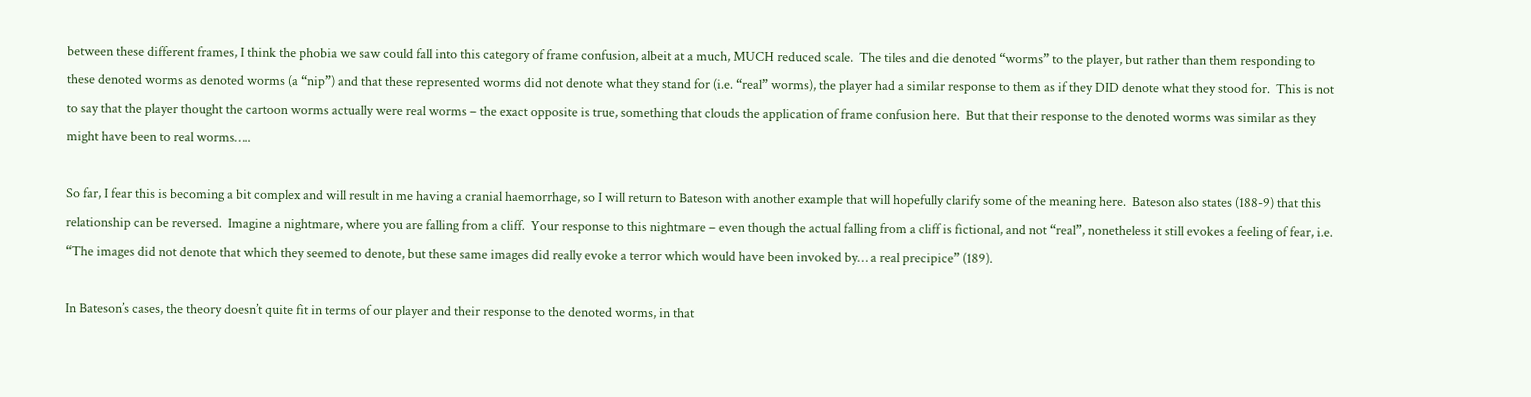between these different frames, I think the phobia we saw could fall into this category of frame confusion, albeit at a much, MUCH reduced scale.  The tiles and die denoted “worms” to the player, but rather than them responding to these denoted worms as denoted worms (a “nip”) and that these represented worms did not denote what they stand for (i.e. “real” worms), the player had a similar response to them as if they DID denote what they stood for.  This is not to say that the player thought the cartoon worms actually were real worms – the exact opposite is true, something that clouds the application of frame confusion here.  But that their response to the denoted worms was similar as they might have been to real worms…..

So far, I fear this is becoming a bit complex and will result in me having a cranial haemorrhage, so I will return to Bateson with another example that will hopefully clarify some of the meaning here.  Bateson also states (188-9) that this relationship can be reversed.  Imagine a nightmare, where you are falling from a cliff.  Your response to this nightmare – even though the actual falling from a cliff is fictional, and not “real”, nonetheless it still evokes a feeling of fear, i.e. “The images did not denote that which they seemed to denote, but these same images did really evoke a terror which would have been invoked by… a real precipice” (189).

In Bateson’s cases, the theory doesn’t quite fit in terms of our player and their response to the denoted worms, in that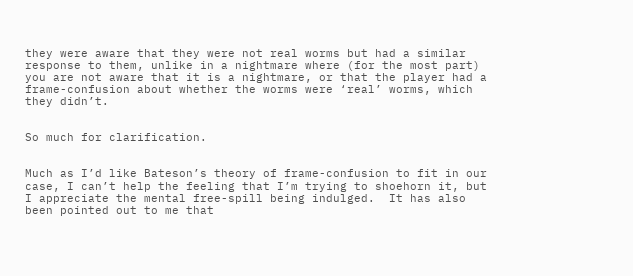they were aware that they were not real worms but had a similar response to them, unlike in a nightmare where (for the most part) you are not aware that it is a nightmare, or that the player had a frame-confusion about whether the worms were ‘real’ worms, which they didn’t.


So much for clarification.


Much as I’d like Bateson’s theory of frame-confusion to fit in our case, I can’t help the feeling that I’m trying to shoehorn it, but I appreciate the mental free-spill being indulged.  It has also been pointed out to me that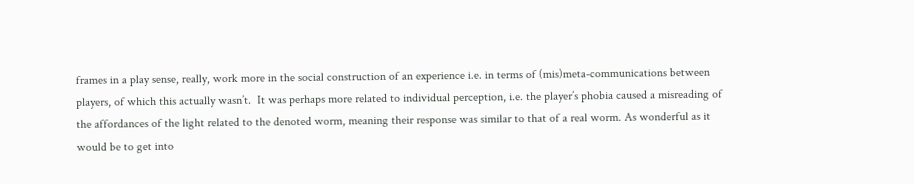frames in a play sense, really, work more in the social construction of an experience i.e. in terms of (mis)meta-communications between players, of which this actually wasn’t.  It was perhaps more related to individual perception, i.e. the player’s phobia caused a misreading of the affordances of the light related to the denoted worm, meaning their response was similar to that of a real worm. As wonderful as it would be to get into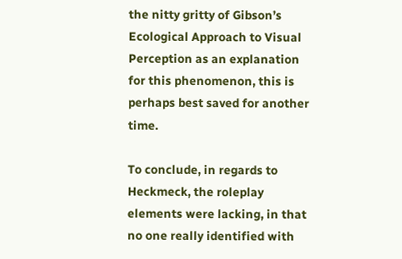the nitty gritty of Gibson’s Ecological Approach to Visual Perception as an explanation for this phenomenon, this is perhaps best saved for another time.

To conclude, in regards to Heckmeck, the roleplay elements were lacking, in that no one really identified with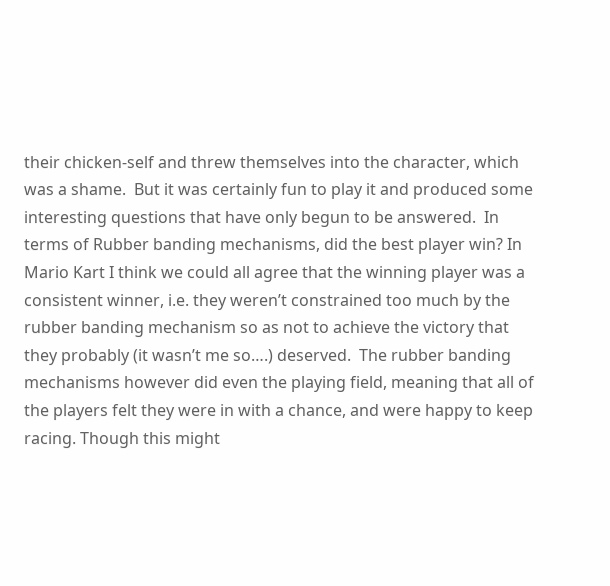their chicken-self and threw themselves into the character, which was a shame.  But it was certainly fun to play it and produced some interesting questions that have only begun to be answered.  In terms of Rubber banding mechanisms, did the best player win? In Mario Kart I think we could all agree that the winning player was a consistent winner, i.e. they weren’t constrained too much by the rubber banding mechanism so as not to achieve the victory that they probably (it wasn’t me so….) deserved.  The rubber banding mechanisms however did even the playing field, meaning that all of the players felt they were in with a chance, and were happy to keep racing. Though this might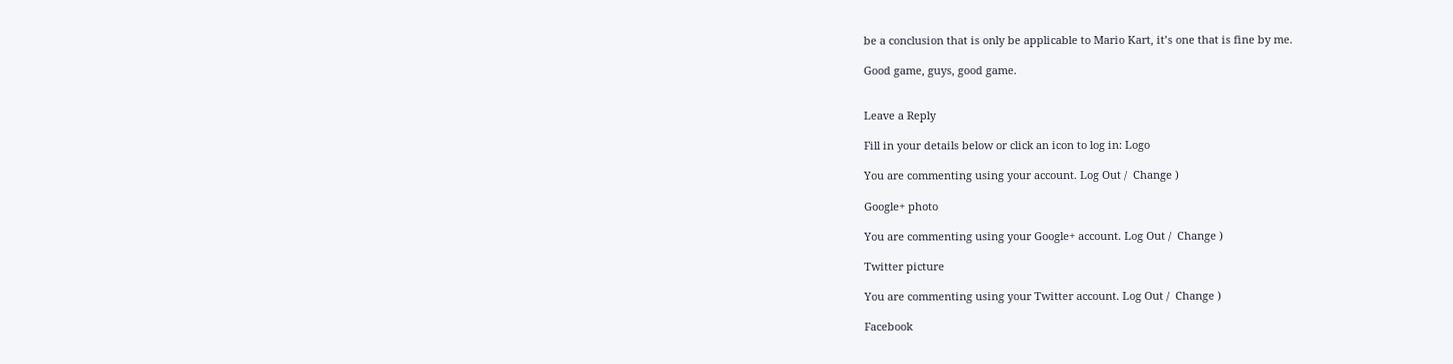be a conclusion that is only be applicable to Mario Kart, it’s one that is fine by me.

Good game, guys, good game.


Leave a Reply

Fill in your details below or click an icon to log in: Logo

You are commenting using your account. Log Out /  Change )

Google+ photo

You are commenting using your Google+ account. Log Out /  Change )

Twitter picture

You are commenting using your Twitter account. Log Out /  Change )

Facebook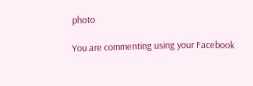photo

You are commenting using your Facebook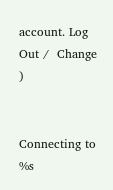account. Log Out /  Change )


Connecting to %s